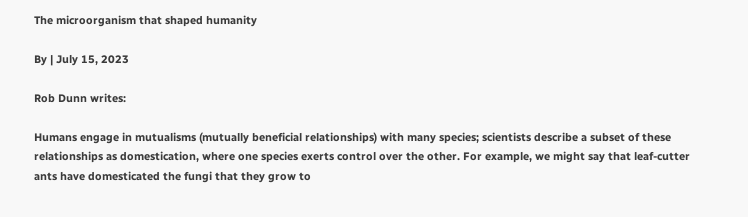The microorganism that shaped humanity

By | July 15, 2023

Rob Dunn writes:

Humans engage in mutualisms (mutually beneficial relationships) with many species; scientists describe a subset of these relationships as domestication, where one species exerts control over the other. For example, we might say that leaf-cutter ants have domesticated the fungi that they grow to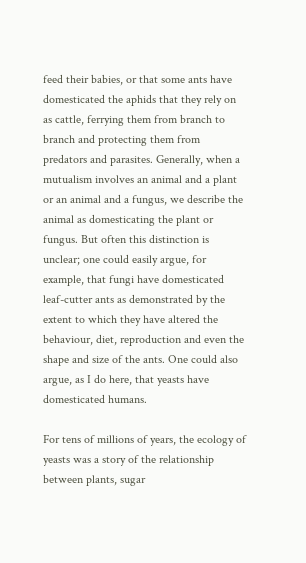feed their babies, or that some ants have domesticated the aphids that they rely on as cattle, ferrying them from branch to branch and protecting them from predators and parasites. Generally, when a mutualism involves an animal and a plant or an animal and a fungus, we describe the animal as domesticating the plant or fungus. But often this distinction is unclear; one could easily argue, for example, that fungi have domesticated leaf-cutter ants as demonstrated by the extent to which they have altered the behaviour, diet, reproduction and even the shape and size of the ants. One could also argue, as I do here, that yeasts have domesticated humans.

For tens of millions of years, the ecology of yeasts was a story of the relationship between plants, sugar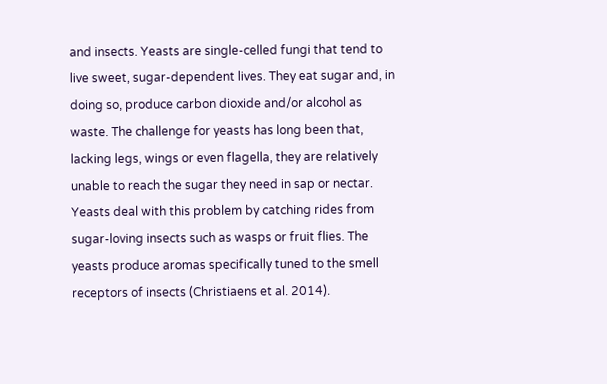and insects. Yeasts are single-celled fungi that tend to live sweet, sugar-dependent lives. They eat sugar and, in doing so, produce carbon dioxide and/or alcohol as waste. The challenge for yeasts has long been that, lacking legs, wings or even flagella, they are relatively unable to reach the sugar they need in sap or nectar. Yeasts deal with this problem by catching rides from sugar-loving insects such as wasps or fruit flies. The yeasts produce aromas specifically tuned to the smell receptors of insects (Christiaens et al. 2014).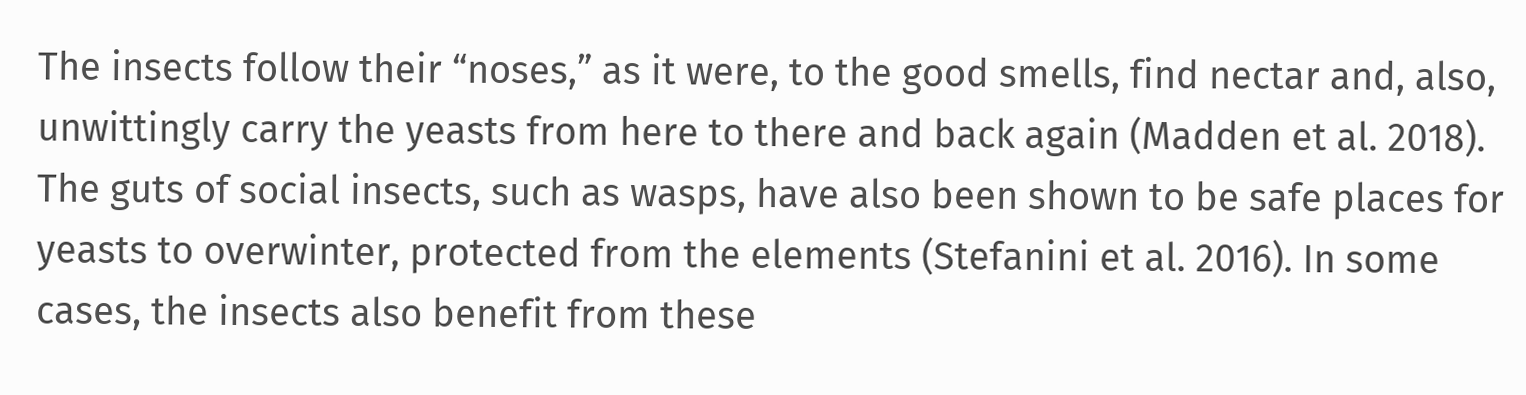The insects follow their “noses,” as it were, to the good smells, find nectar and, also, unwittingly carry the yeasts from here to there and back again (Madden et al. 2018). The guts of social insects, such as wasps, have also been shown to be safe places for yeasts to overwinter, protected from the elements (Stefanini et al. 2016). In some cases, the insects also benefit from these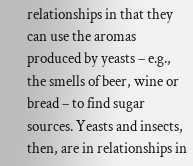relationships in that they can use the aromas produced by yeasts – e.g., the smells of beer, wine or bread – to find sugar sources. Yeasts and insects, then, are in relationships in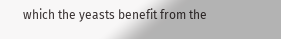which the yeasts benefit from the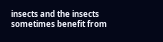insects and the insects sometimes benefit from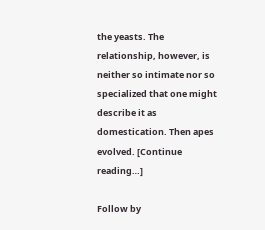the yeasts. The relationship, however, is neither so intimate nor so specialized that one might describe it as domestication. Then apes evolved. [Continue reading…]

Follow by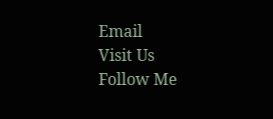Email
Visit Us
Follow Me